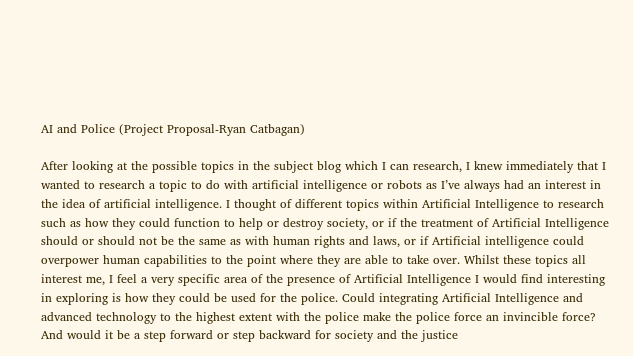AI and Police (Project Proposal-Ryan Catbagan)

After looking at the possible topics in the subject blog which I can research, I knew immediately that I wanted to research a topic to do with artificial intelligence or robots as I’ve always had an interest in the idea of artificial intelligence. I thought of different topics within Artificial Intelligence to research such as how they could function to help or destroy society, or if the treatment of Artificial Intelligence should or should not be the same as with human rights and laws, or if Artificial intelligence could overpower human capabilities to the point where they are able to take over. Whilst these topics all interest me, I feel a very specific area of the presence of Artificial Intelligence I would find interesting in exploring is how they could be used for the police. Could integrating Artificial Intelligence and advanced technology to the highest extent with the police make the police force an invincible force? And would it be a step forward or step backward for society and the justice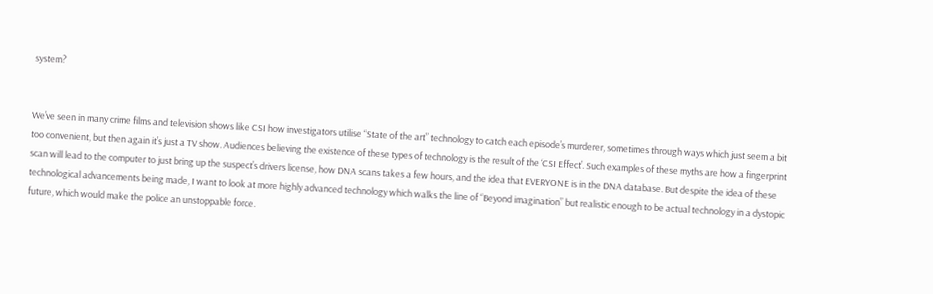system?


We’ve seen in many crime films and television shows like CSI how investigators utilise “State of the art” technology to catch each episode’s murderer, sometimes through ways which just seem a bit too convenient, but then again it’s just a TV show. Audiences believing the existence of these types of technology is the result of the ‘CSI Effect’. Such examples of these myths are how a fingerprint scan will lead to the computer to just bring up the suspect’s drivers license, how DNA scans takes a few hours, and the idea that EVERYONE is in the DNA database. But despite the idea of these technological advancements being made, I want to look at more highly advanced technology which walks the line of “Beyond imagination” but realistic enough to be actual technology in a dystopic future, which would make the police an unstoppable force.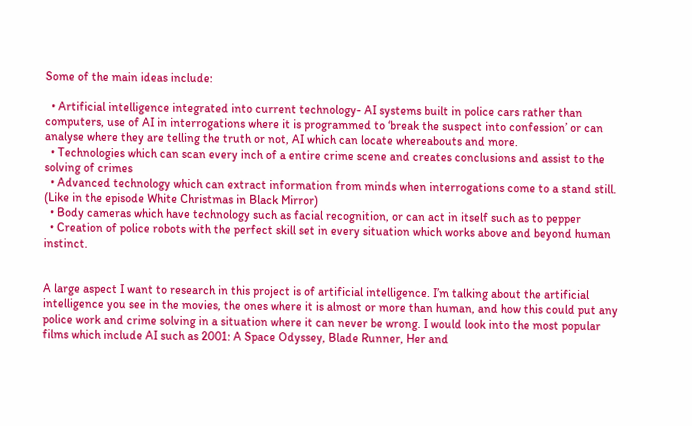Some of the main ideas include:

  • Artificial intelligence integrated into current technology- AI systems built in police cars rather than computers, use of AI in interrogations where it is programmed to ‘break the suspect into confession’ or can analyse where they are telling the truth or not, AI which can locate whereabouts and more.
  • Technologies which can scan every inch of a entire crime scene and creates conclusions and assist to the solving of crimes
  • Advanced technology which can extract information from minds when interrogations come to a stand still. (Like in the episode White Christmas in Black Mirror)
  • Body cameras which have technology such as facial recognition, or can act in itself such as to pepper
  • Creation of police robots with the perfect skill set in every situation which works above and beyond human instinct.


A large aspect I want to research in this project is of artificial intelligence. I’m talking about the artificial intelligence you see in the movies, the ones where it is almost or more than human, and how this could put any police work and crime solving in a situation where it can never be wrong. I would look into the most popular films which include AI such as 2001: A Space Odyssey, Blade Runner, Her and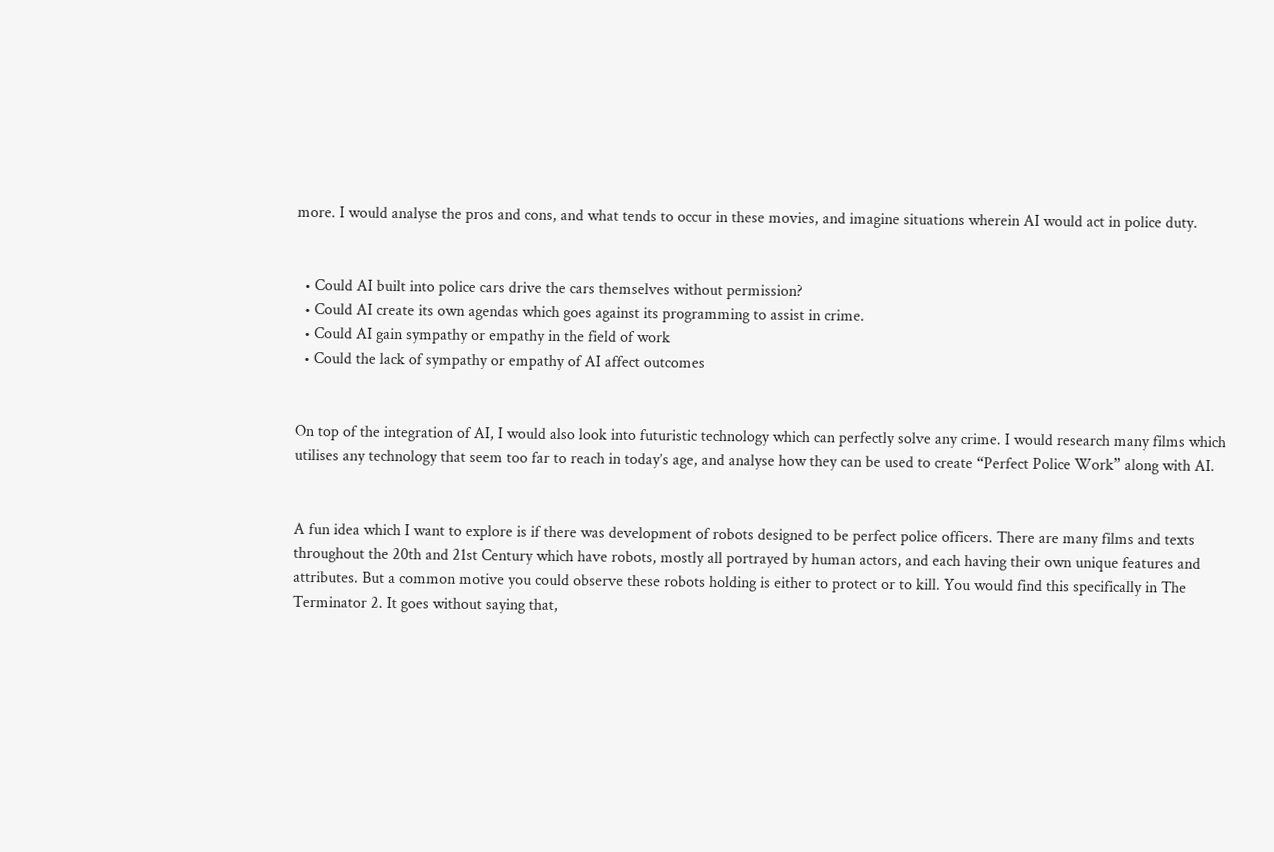more. I would analyse the pros and cons, and what tends to occur in these movies, and imagine situations wherein AI would act in police duty.


  • Could AI built into police cars drive the cars themselves without permission?
  • Could AI create its own agendas which goes against its programming to assist in crime.
  • Could AI gain sympathy or empathy in the field of work
  • Could the lack of sympathy or empathy of AI affect outcomes


On top of the integration of AI, I would also look into futuristic technology which can perfectly solve any crime. I would research many films which utilises any technology that seem too far to reach in today’s age, and analyse how they can be used to create “Perfect Police Work” along with AI.


A fun idea which I want to explore is if there was development of robots designed to be perfect police officers. There are many films and texts throughout the 20th and 21st Century which have robots, mostly all portrayed by human actors, and each having their own unique features and attributes. But a common motive you could observe these robots holding is either to protect or to kill. You would find this specifically in The Terminator 2. It goes without saying that,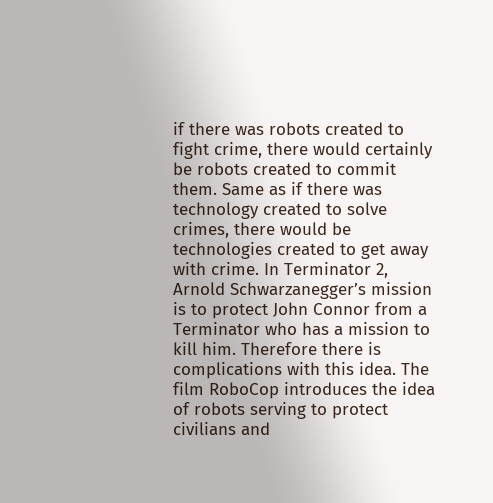if there was robots created to fight crime, there would certainly be robots created to commit them. Same as if there was technology created to solve crimes, there would be technologies created to get away with crime. In Terminator 2, Arnold Schwarzanegger’s mission is to protect John Connor from a Terminator who has a mission to kill him. Therefore there is complications with this idea. The film RoboCop introduces the idea of robots serving to protect civilians and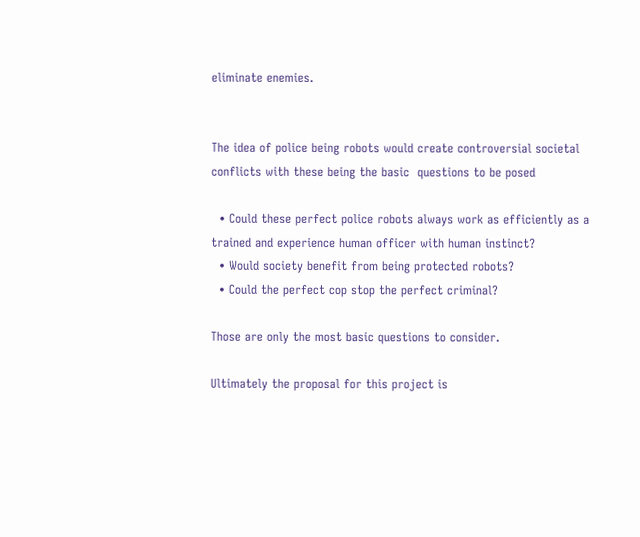eliminate enemies.


The idea of police being robots would create controversial societal conflicts with these being the basic  questions to be posed

  • Could these perfect police robots always work as efficiently as a trained and experience human officer with human instinct?
  • Would society benefit from being protected robots?
  • Could the perfect cop stop the perfect criminal?

Those are only the most basic questions to consider.

Ultimately the proposal for this project is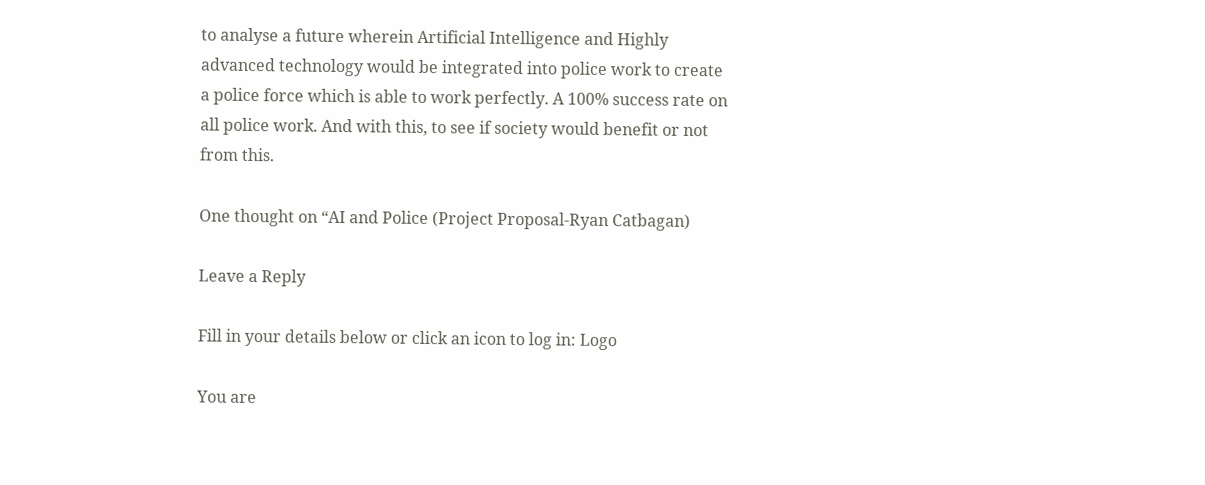to analyse a future wherein Artificial Intelligence and Highly advanced technology would be integrated into police work to create a police force which is able to work perfectly. A 100% success rate on all police work. And with this, to see if society would benefit or not from this.

One thought on “AI and Police (Project Proposal-Ryan Catbagan)

Leave a Reply

Fill in your details below or click an icon to log in: Logo

You are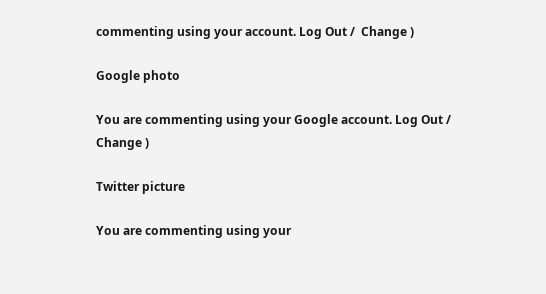commenting using your account. Log Out /  Change )

Google photo

You are commenting using your Google account. Log Out /  Change )

Twitter picture

You are commenting using your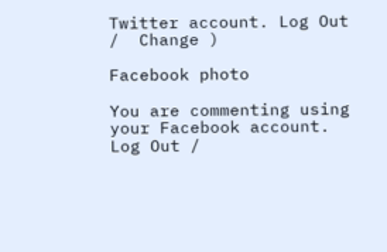Twitter account. Log Out /  Change )

Facebook photo

You are commenting using your Facebook account. Log Out /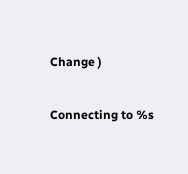Change )

Connecting to %s